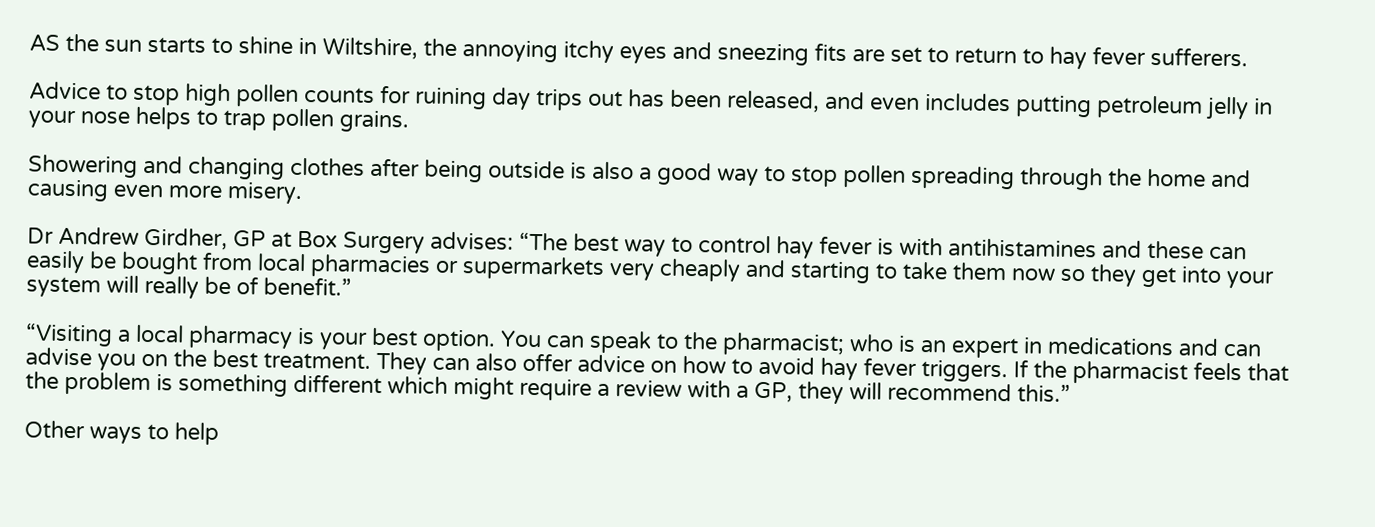AS the sun starts to shine in Wiltshire, the annoying itchy eyes and sneezing fits are set to return to hay fever sufferers.

Advice to stop high pollen counts for ruining day trips out has been released, and even includes putting petroleum jelly in your nose helps to trap pollen grains.

Showering and changing clothes after being outside is also a good way to stop pollen spreading through the home and causing even more misery.

Dr Andrew Girdher, GP at Box Surgery advises: “The best way to control hay fever is with antihistamines and these can easily be bought from local pharmacies or supermarkets very cheaply and starting to take them now so they get into your system will really be of benefit.”

“Visiting a local pharmacy is your best option. You can speak to the pharmacist; who is an expert in medications and can advise you on the best treatment. They can also offer advice on how to avoid hay fever triggers. If the pharmacist feels that the problem is something different which might require a review with a GP, they will recommend this.”

Other ways to help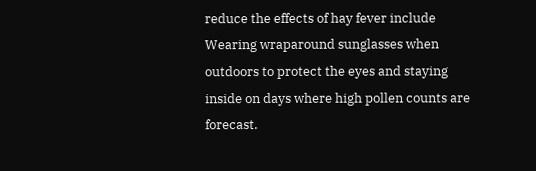reduce the effects of hay fever include Wearing wraparound sunglasses when outdoors to protect the eyes and staying inside on days where high pollen counts are forecast.